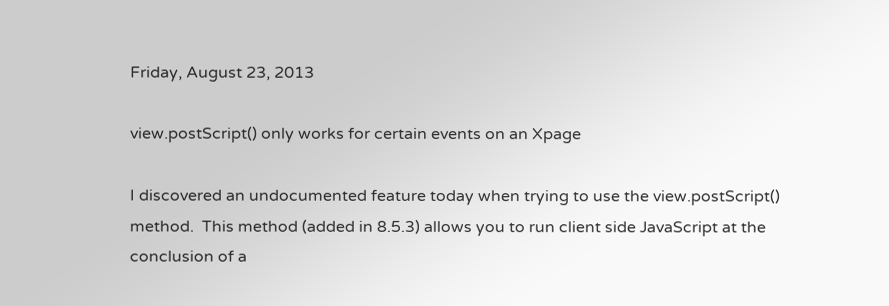Friday, August 23, 2013

view.postScript() only works for certain events on an Xpage

I discovered an undocumented feature today when trying to use the view.postScript() method.  This method (added in 8.5.3) allows you to run client side JavaScript at the conclusion of a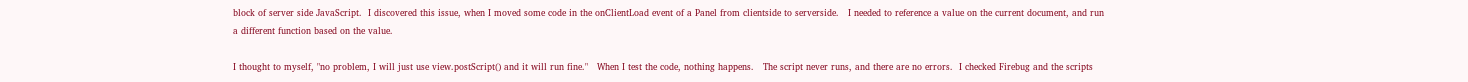block of server side JavaScript.  I discovered this issue, when I moved some code in the onClientLoad event of a Panel from clientside to serverside.   I needed to reference a value on the current document, and run a different function based on the value.

I thought to myself, "no problem, I will just use view.postScript() and it will run fine."   When I test the code, nothing happens.   The script never runs, and there are no errors.  I checked Firebug and the scripts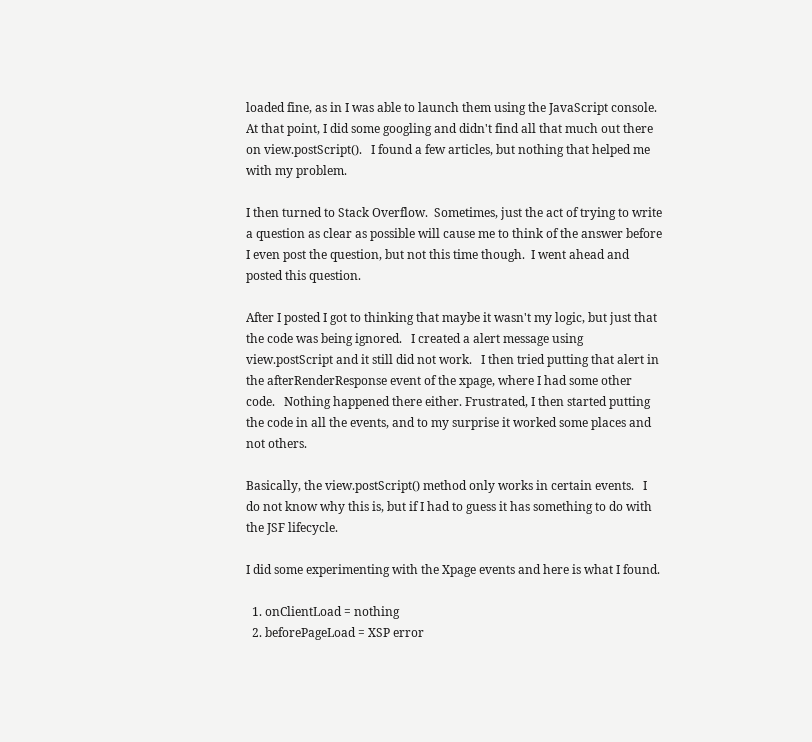loaded fine, as in I was able to launch them using the JavaScript console.  At that point, I did some googling and didn't find all that much out there on view.postScript().   I found a few articles, but nothing that helped me with my problem.

I then turned to Stack Overflow.  Sometimes, just the act of trying to write a question as clear as possible will cause me to think of the answer before I even post the question, but not this time though.  I went ahead and posted this question.

After I posted I got to thinking that maybe it wasn't my logic, but just that the code was being ignored.   I created a alert message using view.postScript and it still did not work.   I then tried putting that alert in the afterRenderResponse event of the xpage, where I had some other code.   Nothing happened there either. Frustrated, I then started putting the code in all the events, and to my surprise it worked some places and not others.

Basically, the view.postScript() method only works in certain events.   I do not know why this is, but if I had to guess it has something to do with the JSF lifecycle.

I did some experimenting with the Xpage events and here is what I found.

  1. onClientLoad = nothing
  2. beforePageLoad = XSP error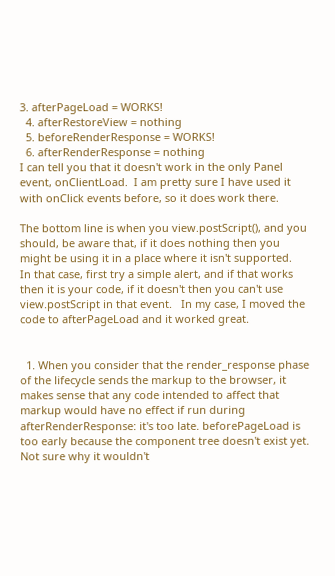3. afterPageLoad = WORKS!
  4. afterRestoreView = nothing
  5. beforeRenderResponse = WORKS!
  6. afterRenderResponse = nothing
I can tell you that it doesn't work in the only Panel event, onClientLoad.  I am pretty sure I have used it with onClick events before, so it does work there.

The bottom line is when you view.postScript(), and you should, be aware that, if it does nothing then you might be using it in a place where it isn't supported.   In that case, first try a simple alert, and if that works then it is your code, if it doesn't then you can't use view.postScript in that event.   In my case, I moved the code to afterPageLoad and it worked great.


  1. When you consider that the render_response phase of the lifecycle sends the markup to the browser, it makes sense that any code intended to affect that markup would have no effect if run during afterRenderResponse: it's too late. beforePageLoad is too early because the component tree doesn't exist yet. Not sure why it wouldn't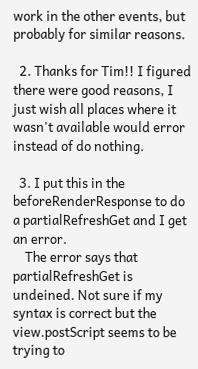work in the other events, but probably for similar reasons.

  2. Thanks for Tim!! I figured there were good reasons, I just wish all places where it wasn't available would error instead of do nothing.

  3. I put this in the beforeRenderResponse to do a partialRefreshGet and I get an error.
    The error says that partialRefreshGet is undeined. Not sure if my syntax is correct but the view.postScript seems to be trying to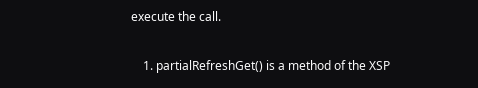execute the call.

    1. partialRefreshGet() is a method of the XSP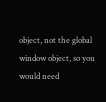object, not the global window object, so you would need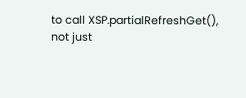to call XSP.partialRefreshGet(), not just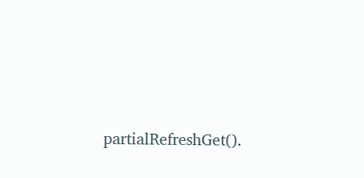partialRefreshGet().